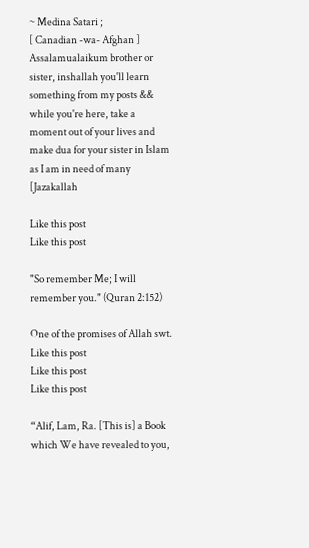~ Medina Satari ;
[ Canadian -wa- Afghan ]
Assalamualaikum brother or sister, inshallah you'll learn something from my posts && while you're here, take a moment out of your lives and make dua for your sister in Islam as I am in need of many [Jazakallah

Like this post
Like this post

"So remember Me; I will remember you." (Quran 2:152)

One of the promises of Allah swt.
Like this post
Like this post
Like this post

“Alif, Lam, Ra. [This is] a Book which We have revealed to you,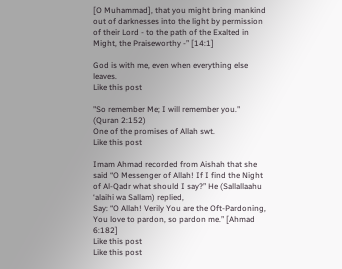[O Muhammad], that you might bring mankind out of darknesses into the light by permission of their Lord - to the path of the Exalted in Might, the Praiseworthy -” [14:1]

God is with me, even when everything else leaves.
Like this post

"So remember Me; I will remember you." (Quran 2:152)
One of the promises of Allah swt.
Like this post

Imam Ahmad recorded from Aishah that she said “O Messenger of Allah! If I find the Night of Al-Qadr what should I say?” He (Sallallaahu ‘alaihi wa Sallam) replied,
Say: “O Allah! Verily You are the Oft-Pardoning, You love to pardon, so pardon me.” [Ahmad 6:182]
Like this post
Like this post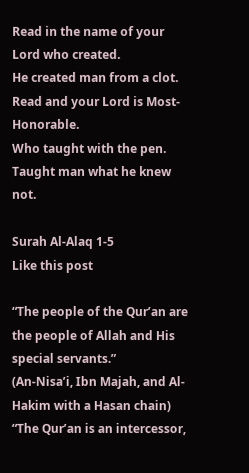Read in the name of your Lord who created.
He created man from a clot.
Read and your Lord is Most-Honorable.
Who taught with the pen.
Taught man what he knew not.

Surah Al-Alaq 1-5
Like this post

“The people of the Qur’an are the people of Allah and His special servants.”
(An-Nisa’i, Ibn Majah, and Al-Hakim with a Hasan chain)
“The Qur’an is an intercessor,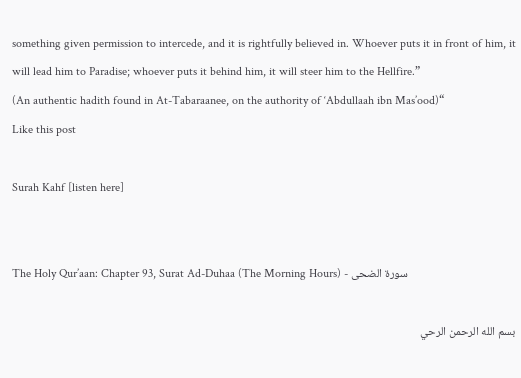something given permission to intercede, and it is rightfully believed in. Whoever puts it in front of him, it will lead him to Paradise; whoever puts it behind him, it will steer him to the Hellfire.”
(An authentic hadith found in At-Tabaraanee, on the authority of ‘Abdullaah ibn Mas’ood)“
Like this post

Surah Kahf [listen here]


The Holy Qur’aan: Chapter 93, Surat Ad-Duhaa (The Morning Hours) - سورة الضحى

بسم الله الرحمن الرحي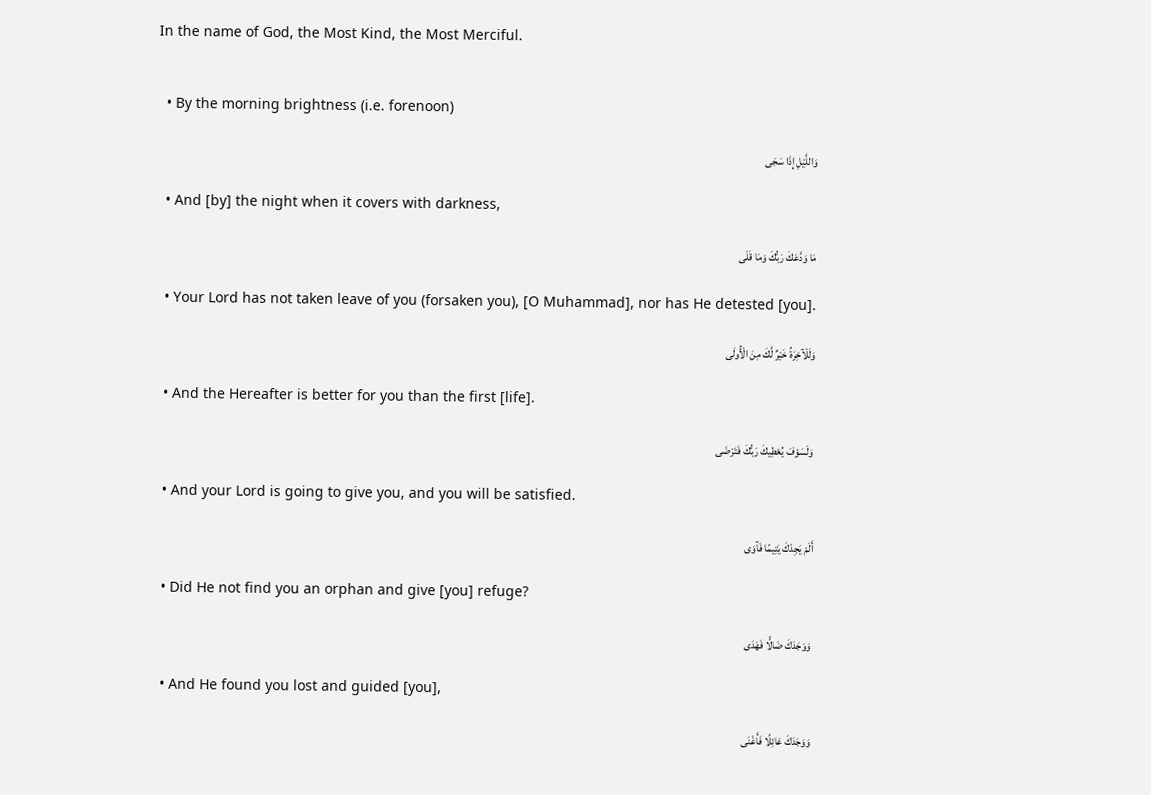In the name of God, the Most Kind, the Most Merciful.


  • By the morning brightness (i.e. forenoon)

وَاللَّيْلِ إِذَا سَجَى

  • And [by] the night when it covers with darkness,

مَا وَدَّعَكَ رَبُّكَ وَمَا قَلَى

  • Your Lord has not taken leave of you (forsaken you), [O Muhammad], nor has He detested [you].

وَلَلْآخِرَةُ خَيْرٌ لَّكَ مِنَ الْأُولَى

  • And the Hereafter is better for you than the first [life].

وَلَسَوْفَ يُعْطِيكَ رَبُّكَ فَتَرْضَى

  • And your Lord is going to give you, and you will be satisfied.

أَلَمْ يَجِدْكَ يَتِيمًا فَآوَى

  • Did He not find you an orphan and give [you] refuge?

وَوَجَدَكَ ضَالًّا فَهَدَى

  • And He found you lost and guided [you],

وَوَجَدَكَ عَائِلًا فَأَغْنَى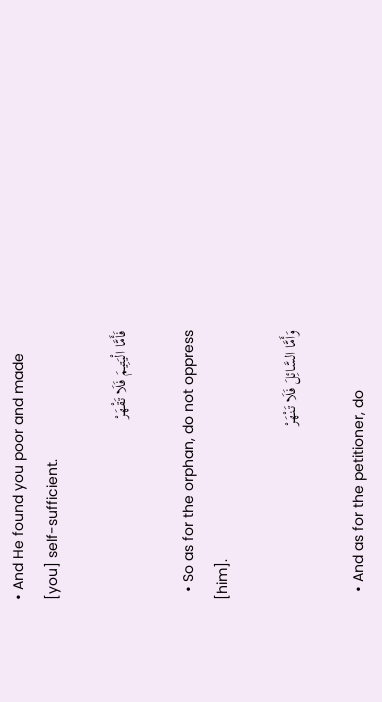• And He found you poor and made [you] self-sufficient.

فَأَمَّا الْيَتِيمَ فَلَا تَقْهَرْ

  • So as for the orphan, do not oppress [him].

وَأَمَّا السَّائِلَ فَلَا تَنْهَرْ

  • And as for the petitioner, do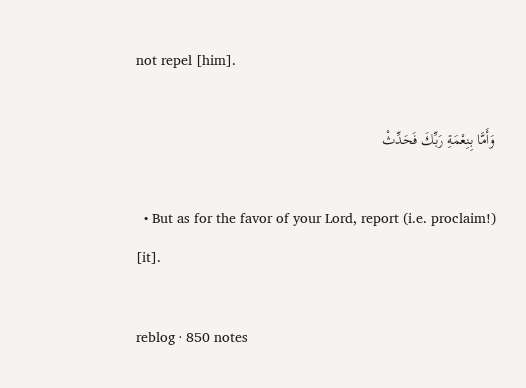not repel [him].

وَأَمَّا بِنِعْمَةِ رَبِّكَ فَحَدِّثْ

  • But as for the favor of your Lord, report (i.e. proclaim!) [it].

reblog · 850 notes